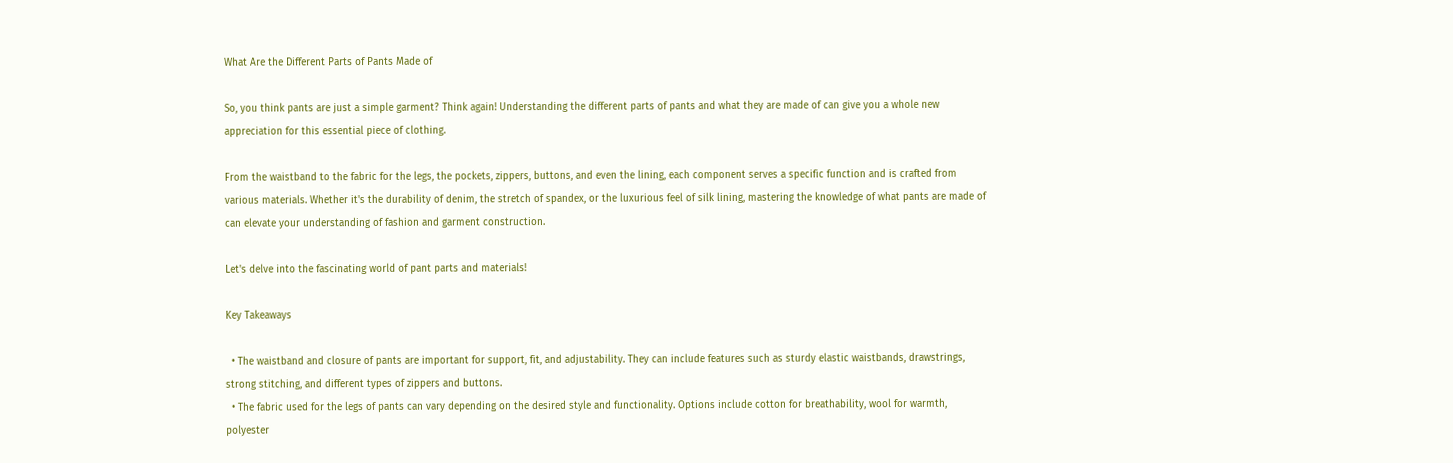What Are the Different Parts of Pants Made of

So, you think pants are just a simple garment? Think again! Understanding the different parts of pants and what they are made of can give you a whole new appreciation for this essential piece of clothing.

From the waistband to the fabric for the legs, the pockets, zippers, buttons, and even the lining, each component serves a specific function and is crafted from various materials. Whether it's the durability of denim, the stretch of spandex, or the luxurious feel of silk lining, mastering the knowledge of what pants are made of can elevate your understanding of fashion and garment construction.

Let's delve into the fascinating world of pant parts and materials!

Key Takeaways

  • The waistband and closure of pants are important for support, fit, and adjustability. They can include features such as sturdy elastic waistbands, drawstrings, strong stitching, and different types of zippers and buttons.
  • The fabric used for the legs of pants can vary depending on the desired style and functionality. Options include cotton for breathability, wool for warmth, polyester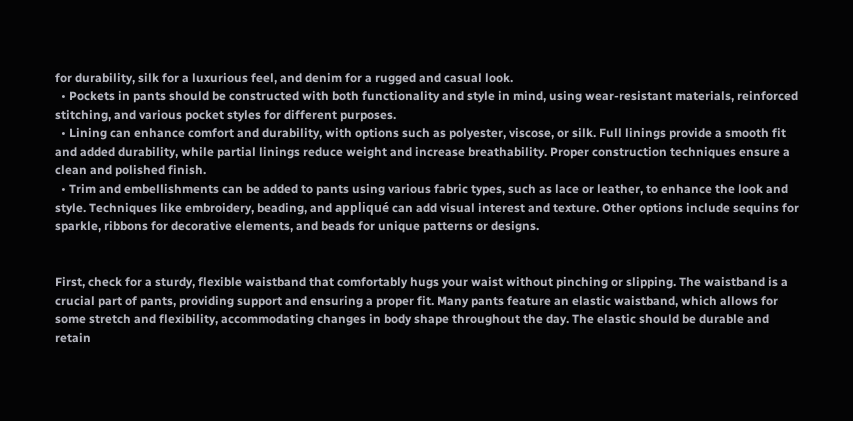for durability, silk for a luxurious feel, and denim for a rugged and casual look.
  • Pockets in pants should be constructed with both functionality and style in mind, using wear-resistant materials, reinforced stitching, and various pocket styles for different purposes.
  • Lining can enhance comfort and durability, with options such as polyester, viscose, or silk. Full linings provide a smooth fit and added durability, while partial linings reduce weight and increase breathability. Proper construction techniques ensure a clean and polished finish.
  • Trim and embellishments can be added to pants using various fabric types, such as lace or leather, to enhance the look and style. Techniques like embroidery, beading, and appliqué can add visual interest and texture. Other options include sequins for sparkle, ribbons for decorative elements, and beads for unique patterns or designs.


First, check for a sturdy, flexible waistband that comfortably hugs your waist without pinching or slipping. The waistband is a crucial part of pants, providing support and ensuring a proper fit. Many pants feature an elastic waistband, which allows for some stretch and flexibility, accommodating changes in body shape throughout the day. The elastic should be durable and retain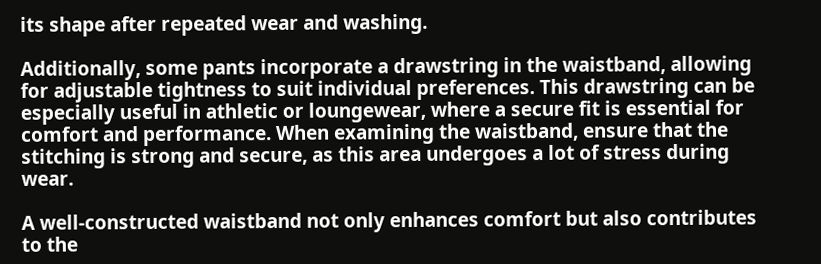its shape after repeated wear and washing.

Additionally, some pants incorporate a drawstring in the waistband, allowing for adjustable tightness to suit individual preferences. This drawstring can be especially useful in athletic or loungewear, where a secure fit is essential for comfort and performance. When examining the waistband, ensure that the stitching is strong and secure, as this area undergoes a lot of stress during wear.

A well-constructed waistband not only enhances comfort but also contributes to the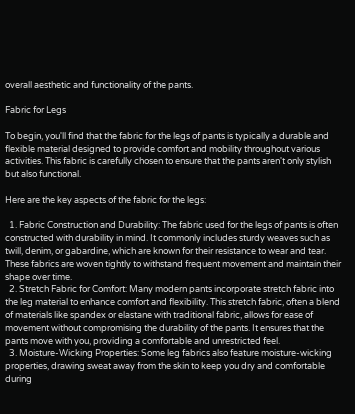overall aesthetic and functionality of the pants.

Fabric for Legs

To begin, you'll find that the fabric for the legs of pants is typically a durable and flexible material designed to provide comfort and mobility throughout various activities. This fabric is carefully chosen to ensure that the pants aren't only stylish but also functional.

Here are the key aspects of the fabric for the legs:

  1. Fabric Construction and Durability: The fabric used for the legs of pants is often constructed with durability in mind. It commonly includes sturdy weaves such as twill, denim, or gabardine, which are known for their resistance to wear and tear. These fabrics are woven tightly to withstand frequent movement and maintain their shape over time.
  2. Stretch Fabric for Comfort: Many modern pants incorporate stretch fabric into the leg material to enhance comfort and flexibility. This stretch fabric, often a blend of materials like spandex or elastane with traditional fabric, allows for ease of movement without compromising the durability of the pants. It ensures that the pants move with you, providing a comfortable and unrestricted feel.
  3. Moisture-Wicking Properties: Some leg fabrics also feature moisture-wicking properties, drawing sweat away from the skin to keep you dry and comfortable during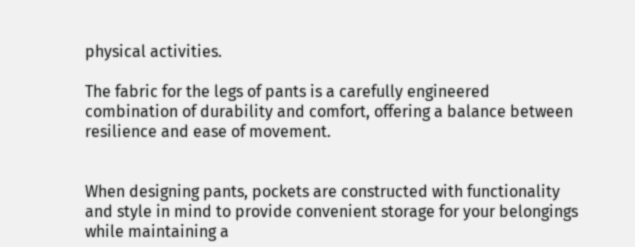physical activities.

The fabric for the legs of pants is a carefully engineered combination of durability and comfort, offering a balance between resilience and ease of movement.


When designing pants, pockets are constructed with functionality and style in mind to provide convenient storage for your belongings while maintaining a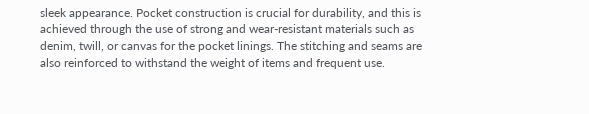sleek appearance. Pocket construction is crucial for durability, and this is achieved through the use of strong and wear-resistant materials such as denim, twill, or canvas for the pocket linings. The stitching and seams are also reinforced to withstand the weight of items and frequent use.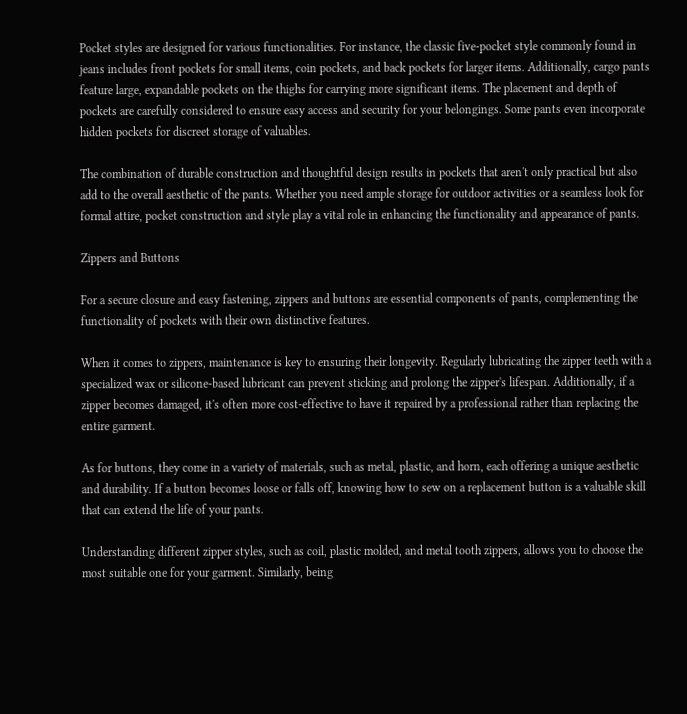Pocket styles are designed for various functionalities. For instance, the classic five-pocket style commonly found in jeans includes front pockets for small items, coin pockets, and back pockets for larger items. Additionally, cargo pants feature large, expandable pockets on the thighs for carrying more significant items. The placement and depth of pockets are carefully considered to ensure easy access and security for your belongings. Some pants even incorporate hidden pockets for discreet storage of valuables.

The combination of durable construction and thoughtful design results in pockets that aren't only practical but also add to the overall aesthetic of the pants. Whether you need ample storage for outdoor activities or a seamless look for formal attire, pocket construction and style play a vital role in enhancing the functionality and appearance of pants.

Zippers and Buttons

For a secure closure and easy fastening, zippers and buttons are essential components of pants, complementing the functionality of pockets with their own distinctive features.

When it comes to zippers, maintenance is key to ensuring their longevity. Regularly lubricating the zipper teeth with a specialized wax or silicone-based lubricant can prevent sticking and prolong the zipper's lifespan. Additionally, if a zipper becomes damaged, it's often more cost-effective to have it repaired by a professional rather than replacing the entire garment.

As for buttons, they come in a variety of materials, such as metal, plastic, and horn, each offering a unique aesthetic and durability. If a button becomes loose or falls off, knowing how to sew on a replacement button is a valuable skill that can extend the life of your pants.

Understanding different zipper styles, such as coil, plastic molded, and metal tooth zippers, allows you to choose the most suitable one for your garment. Similarly, being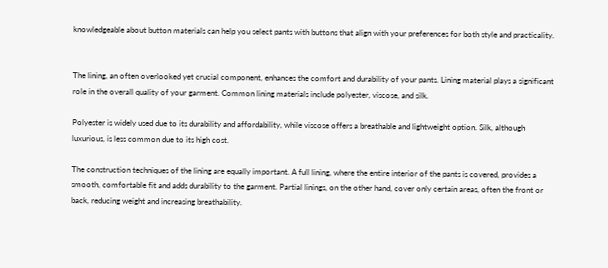knowledgeable about button materials can help you select pants with buttons that align with your preferences for both style and practicality.


The lining, an often overlooked yet crucial component, enhances the comfort and durability of your pants. Lining material plays a significant role in the overall quality of your garment. Common lining materials include polyester, viscose, and silk.

Polyester is widely used due to its durability and affordability, while viscose offers a breathable and lightweight option. Silk, although luxurious, is less common due to its high cost.

The construction techniques of the lining are equally important. A full lining, where the entire interior of the pants is covered, provides a smooth, comfortable fit and adds durability to the garment. Partial linings, on the other hand, cover only certain areas, often the front or back, reducing weight and increasing breathability.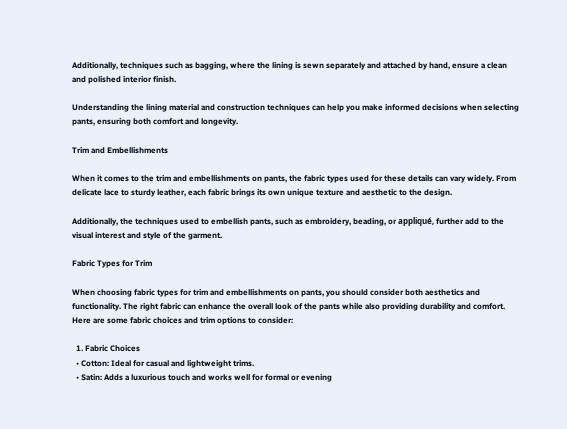Additionally, techniques such as bagging, where the lining is sewn separately and attached by hand, ensure a clean and polished interior finish.

Understanding the lining material and construction techniques can help you make informed decisions when selecting pants, ensuring both comfort and longevity.

Trim and Embellishments

When it comes to the trim and embellishments on pants, the fabric types used for these details can vary widely. From delicate lace to sturdy leather, each fabric brings its own unique texture and aesthetic to the design.

Additionally, the techniques used to embellish pants, such as embroidery, beading, or appliqué, further add to the visual interest and style of the garment.

Fabric Types for Trim

When choosing fabric types for trim and embellishments on pants, you should consider both aesthetics and functionality. The right fabric can enhance the overall look of the pants while also providing durability and comfort. Here are some fabric choices and trim options to consider:

  1. Fabric Choices
  • Cotton: Ideal for casual and lightweight trims.
  • Satin: Adds a luxurious touch and works well for formal or evening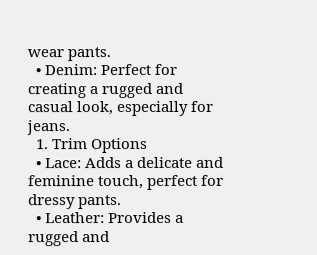wear pants.
  • Denim: Perfect for creating a rugged and casual look, especially for jeans.
  1. Trim Options
  • Lace: Adds a delicate and feminine touch, perfect for dressy pants.
  • Leather: Provides a rugged and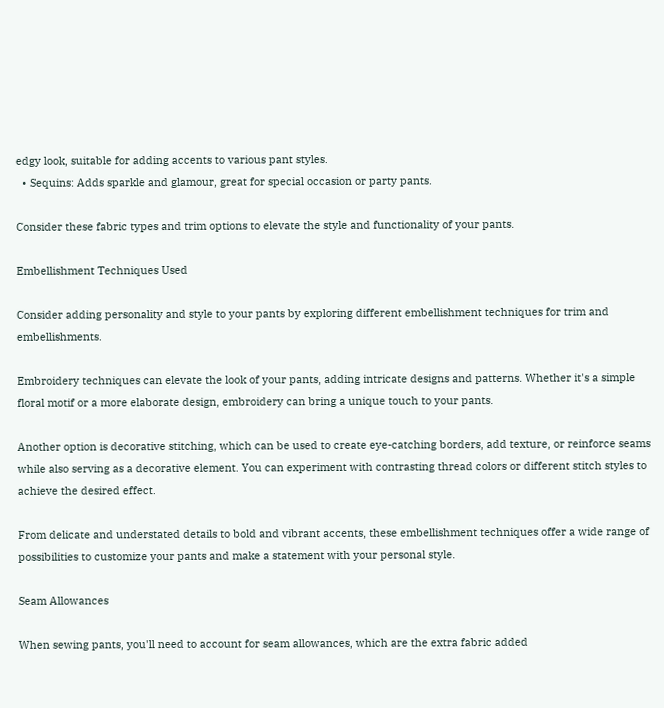edgy look, suitable for adding accents to various pant styles.
  • Sequins: Adds sparkle and glamour, great for special occasion or party pants.

Consider these fabric types and trim options to elevate the style and functionality of your pants.

Embellishment Techniques Used

Consider adding personality and style to your pants by exploring different embellishment techniques for trim and embellishments.

Embroidery techniques can elevate the look of your pants, adding intricate designs and patterns. Whether it's a simple floral motif or a more elaborate design, embroidery can bring a unique touch to your pants.

Another option is decorative stitching, which can be used to create eye-catching borders, add texture, or reinforce seams while also serving as a decorative element. You can experiment with contrasting thread colors or different stitch styles to achieve the desired effect.

From delicate and understated details to bold and vibrant accents, these embellishment techniques offer a wide range of possibilities to customize your pants and make a statement with your personal style.

Seam Allowances

When sewing pants, you'll need to account for seam allowances, which are the extra fabric added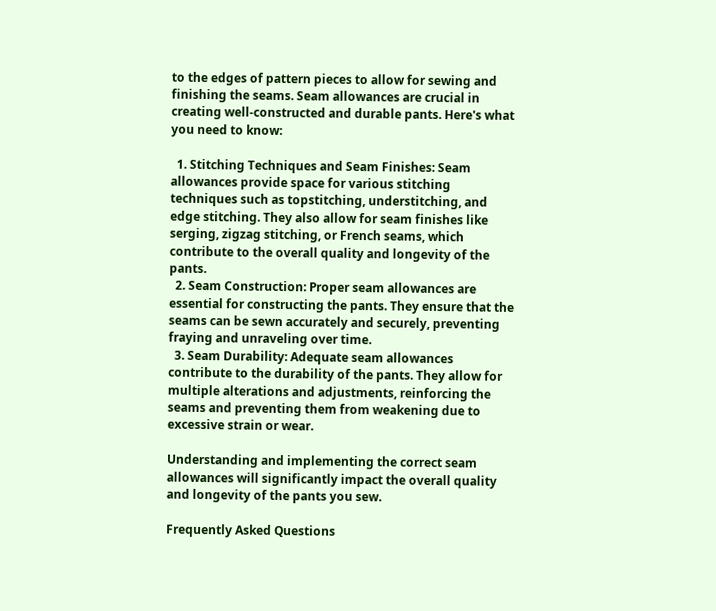to the edges of pattern pieces to allow for sewing and finishing the seams. Seam allowances are crucial in creating well-constructed and durable pants. Here's what you need to know:

  1. Stitching Techniques and Seam Finishes: Seam allowances provide space for various stitching techniques such as topstitching, understitching, and edge stitching. They also allow for seam finishes like serging, zigzag stitching, or French seams, which contribute to the overall quality and longevity of the pants.
  2. Seam Construction: Proper seam allowances are essential for constructing the pants. They ensure that the seams can be sewn accurately and securely, preventing fraying and unraveling over time.
  3. Seam Durability: Adequate seam allowances contribute to the durability of the pants. They allow for multiple alterations and adjustments, reinforcing the seams and preventing them from weakening due to excessive strain or wear.

Understanding and implementing the correct seam allowances will significantly impact the overall quality and longevity of the pants you sew.

Frequently Asked Questions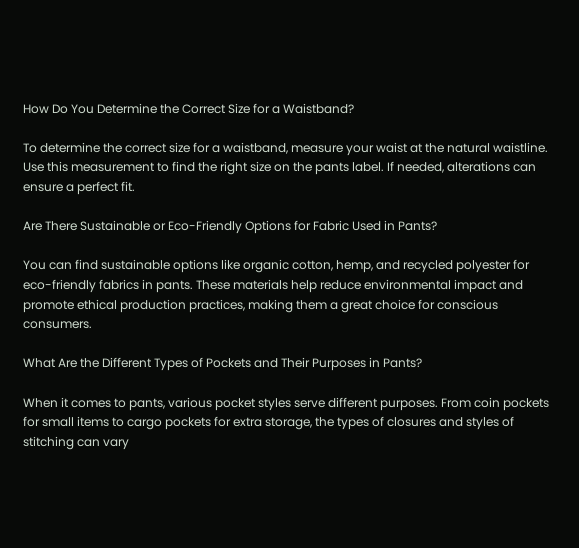How Do You Determine the Correct Size for a Waistband?

To determine the correct size for a waistband, measure your waist at the natural waistline. Use this measurement to find the right size on the pants label. If needed, alterations can ensure a perfect fit.

Are There Sustainable or Eco-Friendly Options for Fabric Used in Pants?

You can find sustainable options like organic cotton, hemp, and recycled polyester for eco-friendly fabrics in pants. These materials help reduce environmental impact and promote ethical production practices, making them a great choice for conscious consumers.

What Are the Different Types of Pockets and Their Purposes in Pants?

When it comes to pants, various pocket styles serve different purposes. From coin pockets for small items to cargo pockets for extra storage, the types of closures and styles of stitching can vary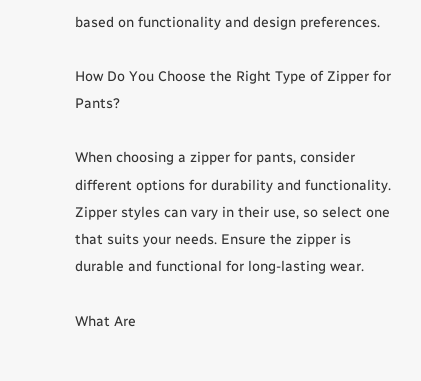based on functionality and design preferences.

How Do You Choose the Right Type of Zipper for Pants?

When choosing a zipper for pants, consider different options for durability and functionality. Zipper styles can vary in their use, so select one that suits your needs. Ensure the zipper is durable and functional for long-lasting wear.

What Are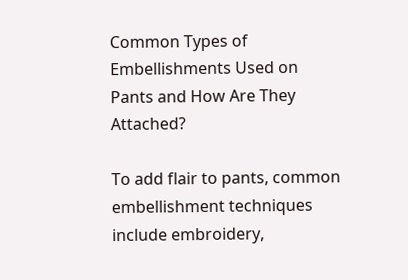Common Types of Embellishments Used on Pants and How Are They Attached?

To add flair to pants, common embellishment techniques include embroidery,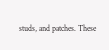studs, and patches. These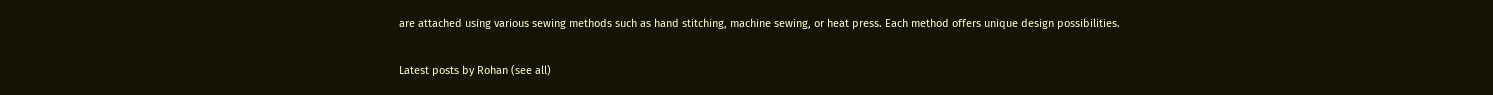are attached using various sewing methods such as hand stitching, machine sewing, or heat press. Each method offers unique design possibilities.

Latest posts by Rohan (see all)